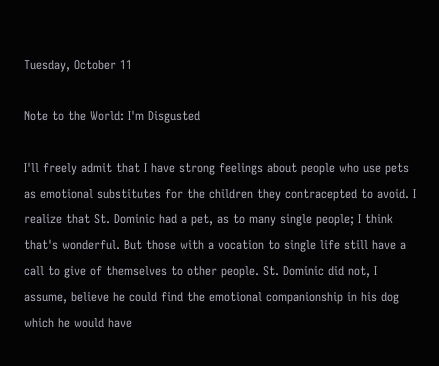Tuesday, October 11

Note to the World: I'm Disgusted

I'll freely admit that I have strong feelings about people who use pets as emotional substitutes for the children they contracepted to avoid. I realize that St. Dominic had a pet, as to many single people; I think that's wonderful. But those with a vocation to single life still have a call to give of themselves to other people. St. Dominic did not, I assume, believe he could find the emotional companionship in his dog which he would have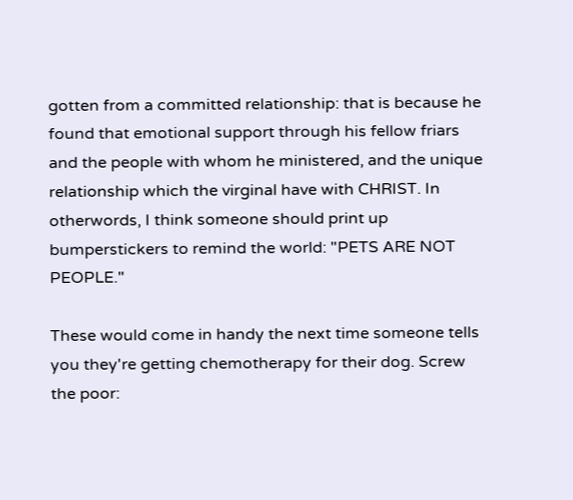gotten from a committed relationship: that is because he found that emotional support through his fellow friars and the people with whom he ministered, and the unique relationship which the virginal have with CHRIST. In otherwords, I think someone should print up bumperstickers to remind the world: "PETS ARE NOT PEOPLE."

These would come in handy the next time someone tells you they're getting chemotherapy for their dog. Screw the poor: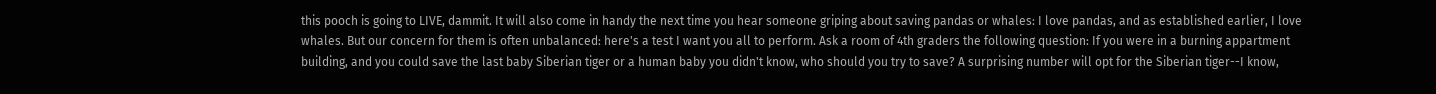this pooch is going to LIVE, dammit. It will also come in handy the next time you hear someone griping about saving pandas or whales: I love pandas, and as established earlier, I love whales. But our concern for them is often unbalanced: here's a test I want you all to perform. Ask a room of 4th graders the following question: If you were in a burning appartment building, and you could save the last baby Siberian tiger or a human baby you didn't know, who should you try to save? A surprising number will opt for the Siberian tiger--I know,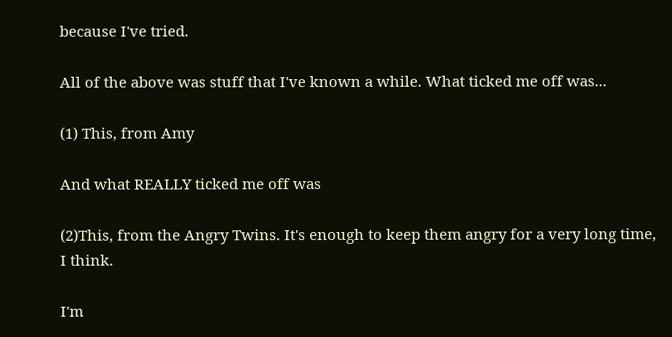because I've tried.

All of the above was stuff that I've known a while. What ticked me off was...

(1) This, from Amy

And what REALLY ticked me off was

(2)This, from the Angry Twins. It's enough to keep them angry for a very long time, I think.

I'm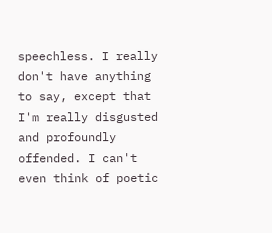speechless. I really don't have anything to say, except that I'm really disgusted and profoundly offended. I can't even think of poetic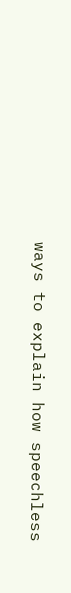ways to explain how speechless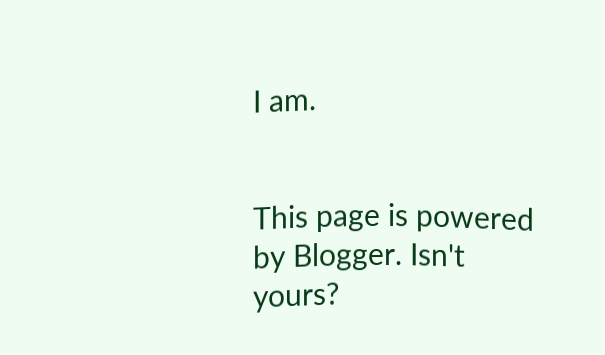I am.


This page is powered by Blogger. Isn't yours?